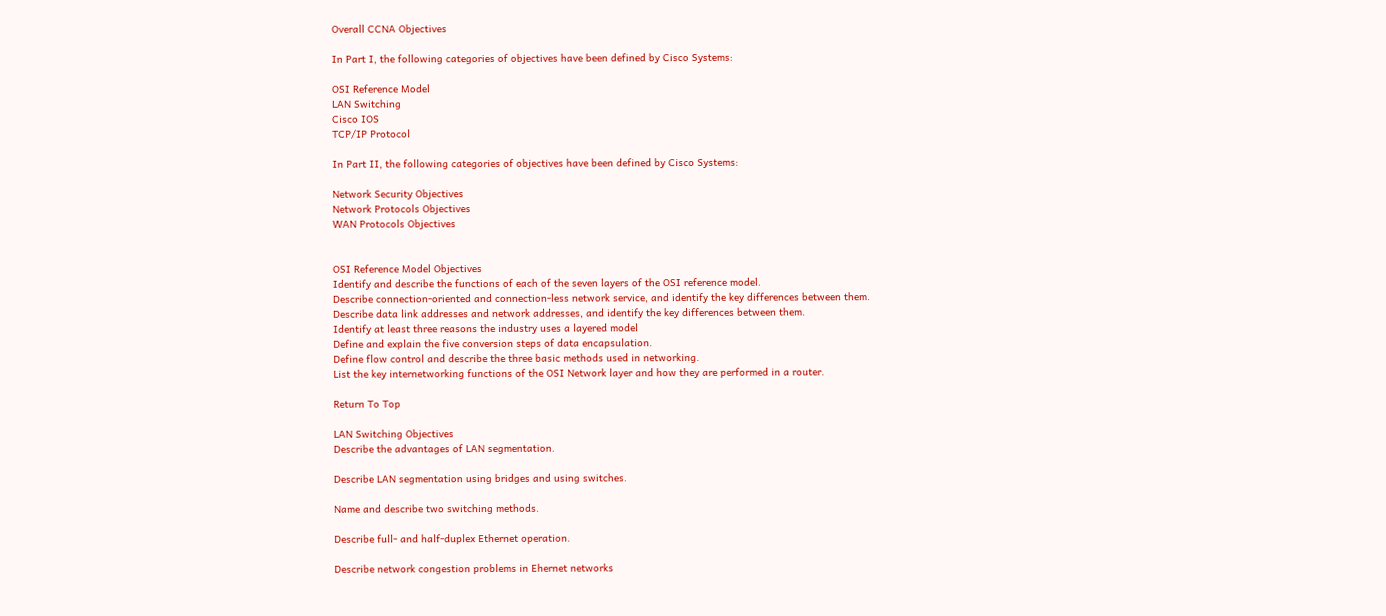Overall CCNA Objectives

In Part I, the following categories of objectives have been defined by Cisco Systems:

OSI Reference Model
LAN Switching
Cisco IOS
TCP/IP Protocol

In Part II, the following categories of objectives have been defined by Cisco Systems:

Network Security Objectives
Network Protocols Objectives
WAN Protocols Objectives


OSI Reference Model Objectives
Identify and describe the functions of each of the seven layers of the OSI reference model.
Describe connection-oriented and connection-less network service, and identify the key differences between them.
Describe data link addresses and network addresses, and identify the key differences between them.
Identify at least three reasons the industry uses a layered model
Define and explain the five conversion steps of data encapsulation.
Define flow control and describe the three basic methods used in networking.
List the key internetworking functions of the OSI Network layer and how they are performed in a router.

Return To Top

LAN Switching Objectives
Describe the advantages of LAN segmentation.

Describe LAN segmentation using bridges and using switches.

Name and describe two switching methods.

Describe full- and half-duplex Ethernet operation.

Describe network congestion problems in Ehernet networks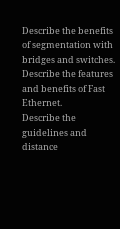Describe the benefits of segmentation with bridges and switches.
Describe the features and benefits of Fast Ethernet.
Describe the guidelines and distance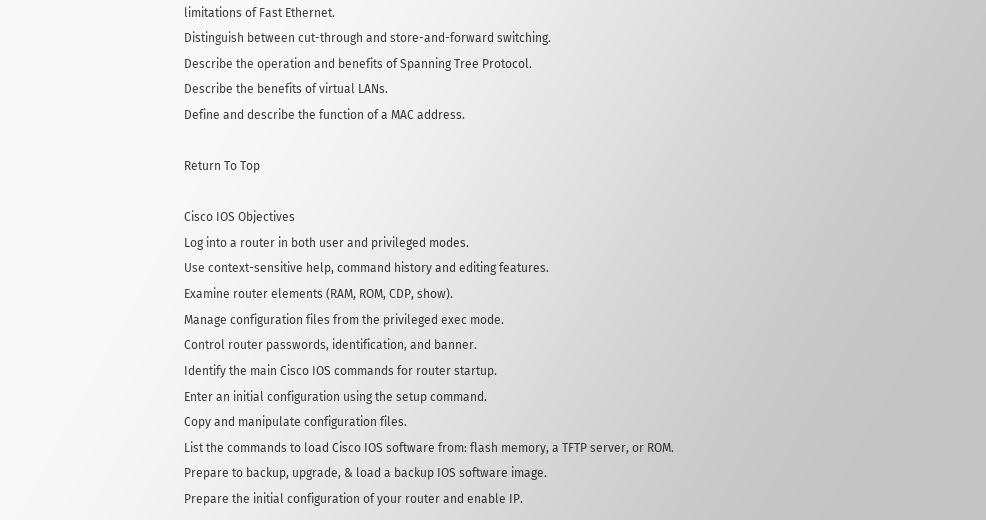limitations of Fast Ethernet.
Distinguish between cut-through and store-and-forward switching.
Describe the operation and benefits of Spanning Tree Protocol.
Describe the benefits of virtual LANs.
Define and describe the function of a MAC address.

Return To Top

Cisco IOS Objectives
Log into a router in both user and privileged modes.
Use context-sensitive help, command history and editing features.
Examine router elements (RAM, ROM, CDP, show).
Manage configuration files from the privileged exec mode.
Control router passwords, identification, and banner.
Identify the main Cisco IOS commands for router startup.
Enter an initial configuration using the setup command.
Copy and manipulate configuration files.
List the commands to load Cisco IOS software from: flash memory, a TFTP server, or ROM.
Prepare to backup, upgrade, & load a backup IOS software image.
Prepare the initial configuration of your router and enable IP.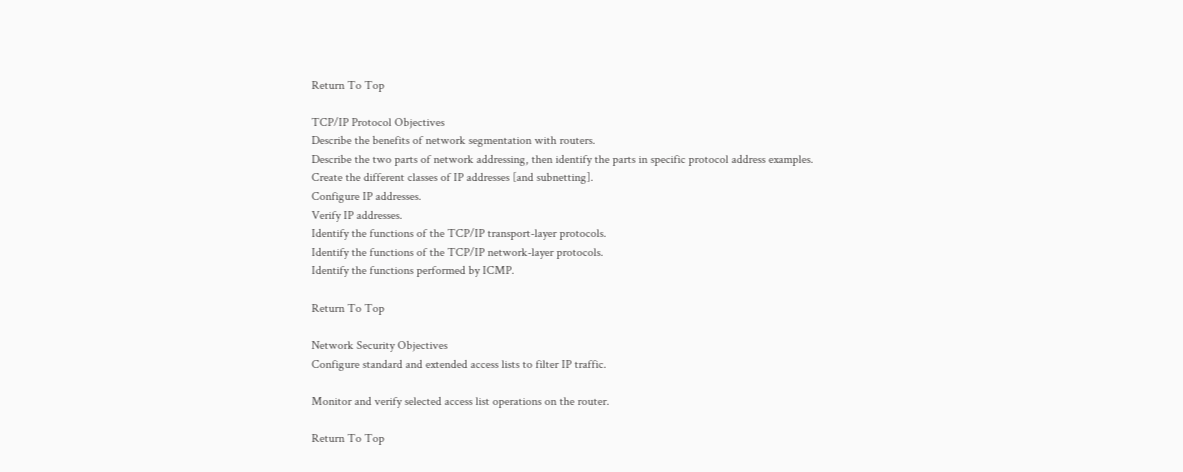Return To Top

TCP/IP Protocol Objectives
Describe the benefits of network segmentation with routers.
Describe the two parts of network addressing, then identify the parts in specific protocol address examples.
Create the different classes of IP addresses [and subnetting].
Configure IP addresses.
Verify IP addresses.
Identify the functions of the TCP/IP transport-layer protocols.
Identify the functions of the TCP/IP network-layer protocols.
Identify the functions performed by ICMP.

Return To Top

Network Security Objectives
Configure standard and extended access lists to filter IP traffic.

Monitor and verify selected access list operations on the router.

Return To Top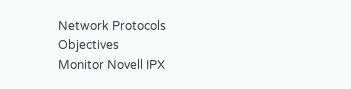Network Protocols Objectives
Monitor Novell IPX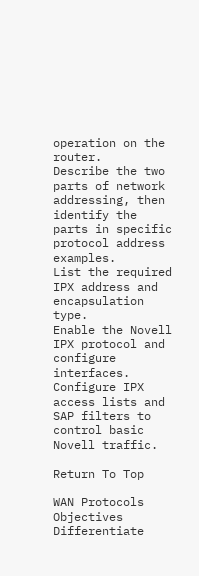operation on the router.
Describe the two parts of network addressing, then identify the parts in specific protocol address examples.
List the required IPX address and encapsulation type.
Enable the Novell IPX protocol and configure interfaces.
Configure IPX access lists and SAP filters to control basic Novell traffic.

Return To Top

WAN Protocols Objectives
Differentiate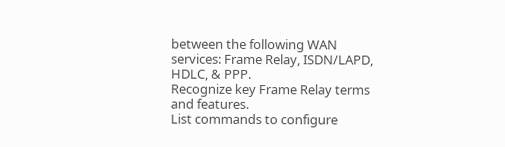between the following WAN services: Frame Relay, ISDN/LAPD, HDLC, & PPP.
Recognize key Frame Relay terms and features.
List commands to configure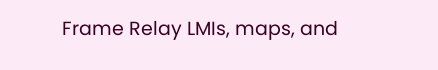Frame Relay LMIs, maps, and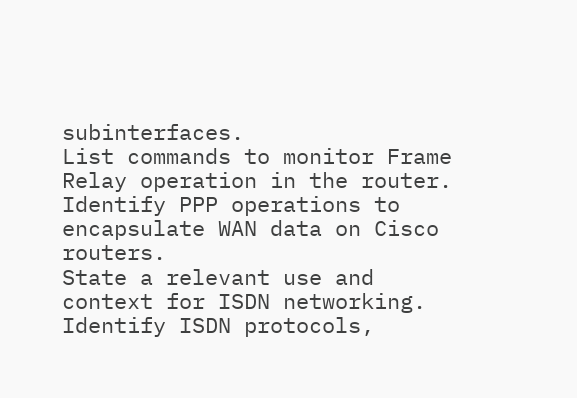subinterfaces.
List commands to monitor Frame Relay operation in the router.
Identify PPP operations to encapsulate WAN data on Cisco routers.
State a relevant use and context for ISDN networking.
Identify ISDN protocols,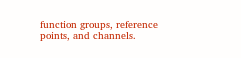function groups, reference points, and channels.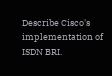Describe Cisco's implementation of ISDN BRI.